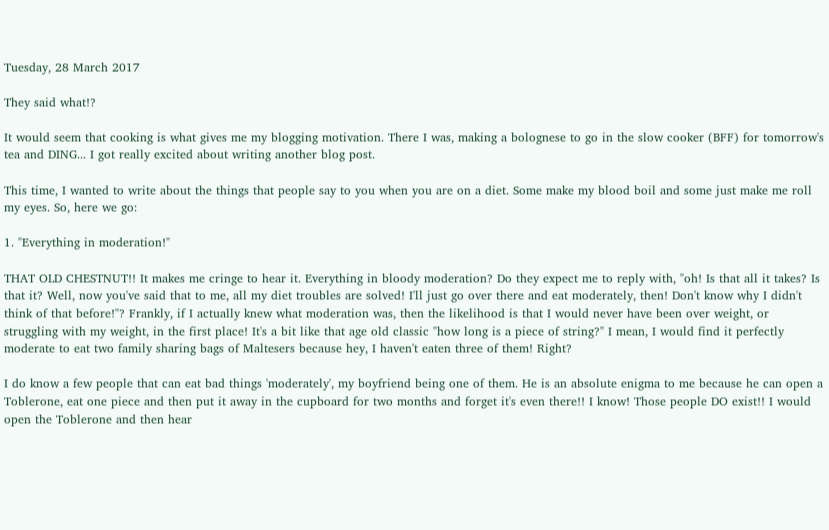Tuesday, 28 March 2017

They said what!?

It would seem that cooking is what gives me my blogging motivation. There I was, making a bolognese to go in the slow cooker (BFF) for tomorrow's tea and DING... I got really excited about writing another blog post.

This time, I wanted to write about the things that people say to you when you are on a diet. Some make my blood boil and some just make me roll my eyes. So, here we go:

1. "Everything in moderation!"

THAT OLD CHESTNUT!! It makes me cringe to hear it. Everything in bloody moderation? Do they expect me to reply with, "oh! Is that all it takes? Is that it? Well, now you've said that to me, all my diet troubles are solved! I'll just go over there and eat moderately, then! Don't know why I didn't think of that before!"? Frankly, if I actually knew what moderation was, then the likelihood is that I would never have been over weight, or struggling with my weight, in the first place! It's a bit like that age old classic "how long is a piece of string?" I mean, I would find it perfectly moderate to eat two family sharing bags of Maltesers because hey, I haven't eaten three of them! Right?

I do know a few people that can eat bad things 'moderately', my boyfriend being one of them. He is an absolute enigma to me because he can open a Toblerone, eat one piece and then put it away in the cupboard for two months and forget it's even there!! I know! Those people DO exist!! I would open the Toblerone and then hear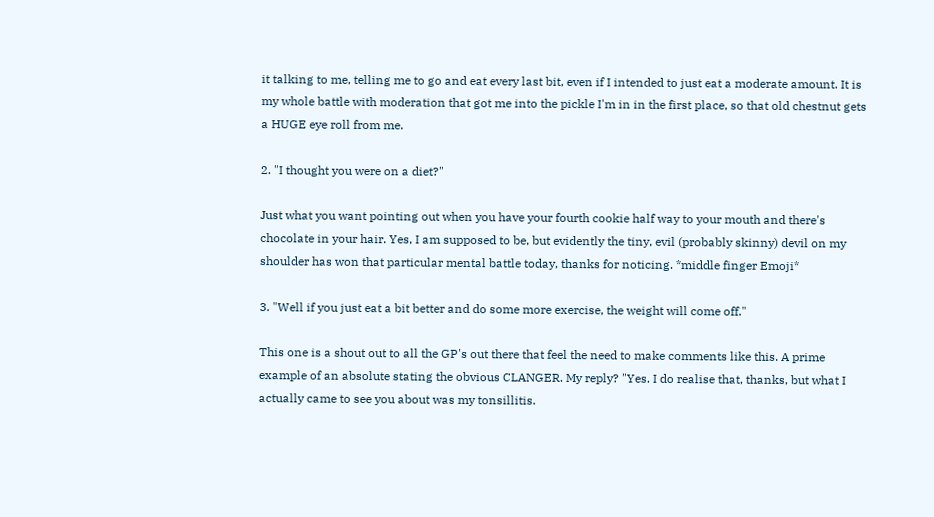it talking to me, telling me to go and eat every last bit, even if I intended to just eat a moderate amount. It is my whole battle with moderation that got me into the pickle I'm in in the first place, so that old chestnut gets a HUGE eye roll from me.

2. "I thought you were on a diet?"

Just what you want pointing out when you have your fourth cookie half way to your mouth and there's chocolate in your hair. Yes, I am supposed to be, but evidently the tiny, evil (probably skinny) devil on my shoulder has won that particular mental battle today, thanks for noticing. *middle finger Emoji*

3. "Well if you just eat a bit better and do some more exercise, the weight will come off."

This one is a shout out to all the GP's out there that feel the need to make comments like this. A prime example of an absolute stating the obvious CLANGER. My reply? "Yes. I do realise that, thanks, but what I actually came to see you about was my tonsillitis.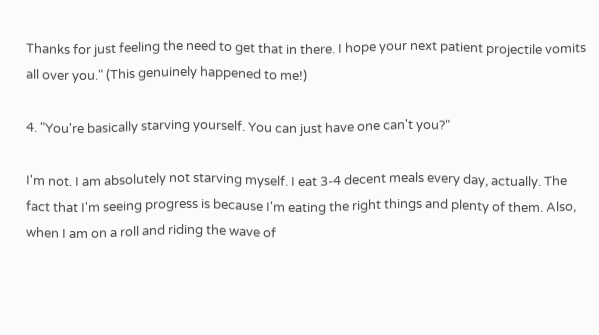Thanks for just feeling the need to get that in there. I hope your next patient projectile vomits all over you." (This genuinely happened to me!)

4. "You're basically starving yourself. You can just have one can't you?"

I'm not. I am absolutely not starving myself. I eat 3-4 decent meals every day, actually. The fact that I'm seeing progress is because I'm eating the right things and plenty of them. Also, when I am on a roll and riding the wave of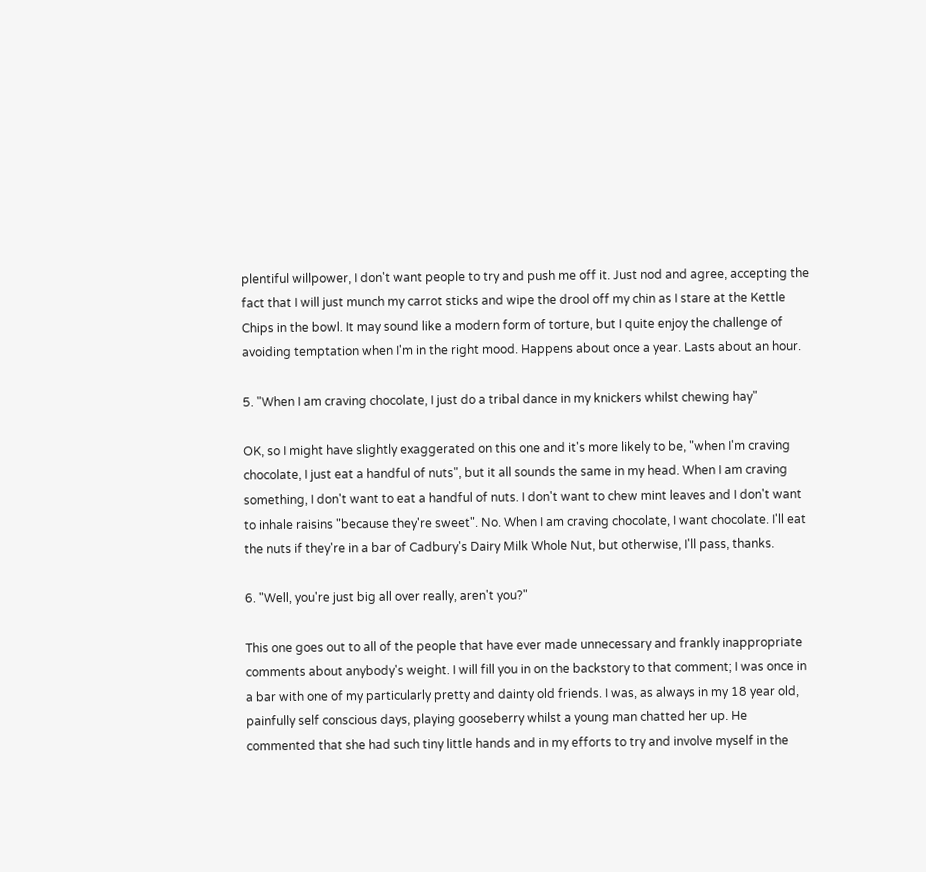plentiful willpower, I don't want people to try and push me off it. Just nod and agree, accepting the fact that I will just munch my carrot sticks and wipe the drool off my chin as I stare at the Kettle Chips in the bowl. It may sound like a modern form of torture, but I quite enjoy the challenge of avoiding temptation when I'm in the right mood. Happens about once a year. Lasts about an hour.

5. "When I am craving chocolate, I just do a tribal dance in my knickers whilst chewing hay"

OK, so I might have slightly exaggerated on this one and it's more likely to be, "when I'm craving chocolate, I just eat a handful of nuts", but it all sounds the same in my head. When I am craving something, I don't want to eat a handful of nuts. I don't want to chew mint leaves and I don't want to inhale raisins "because they're sweet". No. When I am craving chocolate, I want chocolate. I'll eat the nuts if they're in a bar of Cadbury's Dairy Milk Whole Nut, but otherwise, I'll pass, thanks.

6. "Well, you're just big all over really, aren't you?"

This one goes out to all of the people that have ever made unnecessary and frankly inappropriate comments about anybody's weight. I will fill you in on the backstory to that comment; I was once in a bar with one of my particularly pretty and dainty old friends. I was, as always in my 18 year old, painfully self conscious days, playing gooseberry whilst a young man chatted her up. He commented that she had such tiny little hands and in my efforts to try and involve myself in the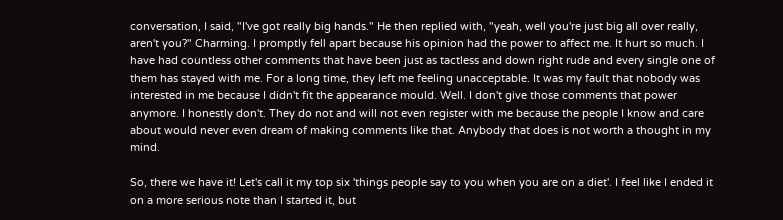conversation, I said, "I've got really big hands." He then replied with, "yeah, well you're just big all over really, aren't you?" Charming. I promptly fell apart because his opinion had the power to affect me. It hurt so much. I have had countless other comments that have been just as tactless and down right rude and every single one of them has stayed with me. For a long time, they left me feeling unacceptable. It was my fault that nobody was interested in me because I didn't fit the appearance mould. Well. I don't give those comments that power anymore. I honestly don't. They do not and will not even register with me because the people I know and care about would never even dream of making comments like that. Anybody that does is not worth a thought in my mind.

So, there we have it! Let's call it my top six 'things people say to you when you are on a diet'. I feel like I ended it on a more serious note than I started it, but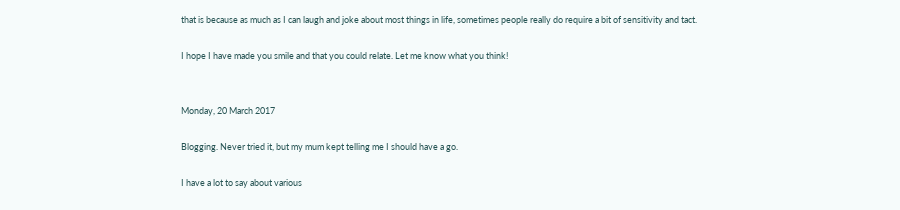that is because as much as I can laugh and joke about most things in life, sometimes people really do require a bit of sensitivity and tact.

I hope I have made you smile and that you could relate. Let me know what you think!


Monday, 20 March 2017

Blogging. Never tried it, but my mum kept telling me I should have a go.

I have a lot to say about various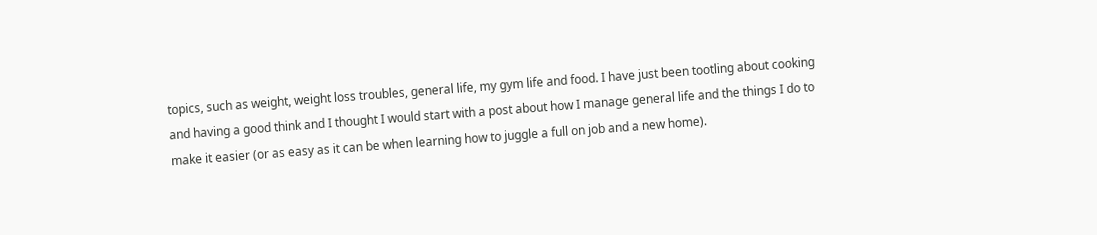topics, such as weight, weight loss troubles, general life, my gym life and food. I have just been tootling about cooking and having a good think and I thought I would start with a post about how I manage general life and the things I do to make it easier (or as easy as it can be when learning how to juggle a full on job and a new home).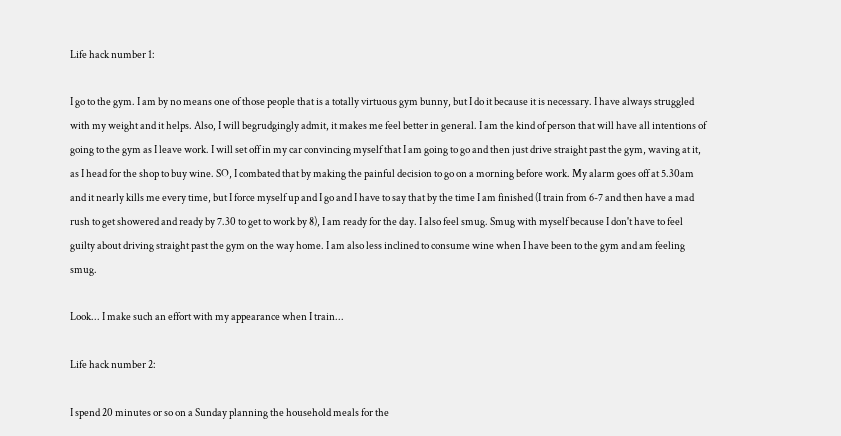Life hack number 1:

I go to the gym. I am by no means one of those people that is a totally virtuous gym bunny, but I do it because it is necessary. I have always struggled with my weight and it helps. Also, I will begrudgingly admit, it makes me feel better in general. I am the kind of person that will have all intentions of going to the gym as I leave work. I will set off in my car convincing myself that I am going to go and then just drive straight past the gym, waving at it, as I head for the shop to buy wine. SO, I combated that by making the painful decision to go on a morning before work. My alarm goes off at 5.30am and it nearly kills me every time, but I force myself up and I go and I have to say that by the time I am finished (I train from 6-7 and then have a mad rush to get showered and ready by 7.30 to get to work by 8), I am ready for the day. I also feel smug. Smug with myself because I don't have to feel guilty about driving straight past the gym on the way home. I am also less inclined to consume wine when I have been to the gym and am feeling smug.

Look... I make such an effort with my appearance when I train...

Life hack number 2:

I spend 20 minutes or so on a Sunday planning the household meals for the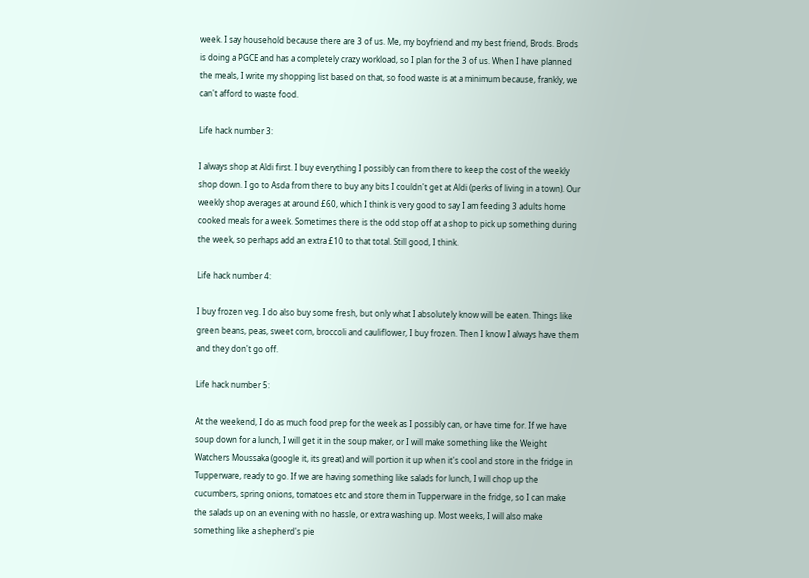week. I say household because there are 3 of us. Me, my boyfriend and my best friend, Brods. Brods is doing a PGCE and has a completely crazy workload, so I plan for the 3 of us. When I have planned the meals, I write my shopping list based on that, so food waste is at a minimum because, frankly, we can't afford to waste food.

Life hack number 3:

I always shop at Aldi first. I buy everything I possibly can from there to keep the cost of the weekly shop down. I go to Asda from there to buy any bits I couldn't get at Aldi (perks of living in a town). Our weekly shop averages at around £60, which I think is very good to say I am feeding 3 adults home cooked meals for a week. Sometimes there is the odd stop off at a shop to pick up something during the week, so perhaps add an extra £10 to that total. Still good, I think.

Life hack number 4:

I buy frozen veg. I do also buy some fresh, but only what I absolutely know will be eaten. Things like green beans, peas, sweet corn, broccoli and cauliflower, I buy frozen. Then I know I always have them and they don't go off.

Life hack number 5:

At the weekend, I do as much food prep for the week as I possibly can, or have time for. If we have soup down for a lunch, I will get it in the soup maker, or I will make something like the Weight Watchers Moussaka (google it, its great) and will portion it up when it's cool and store in the fridge in Tupperware, ready to go. If we are having something like salads for lunch, I will chop up the cucumbers, spring onions, tomatoes etc and store them in Tupperware in the fridge, so I can make the salads up on an evening with no hassle, or extra washing up. Most weeks, I will also make something like a shepherd's pie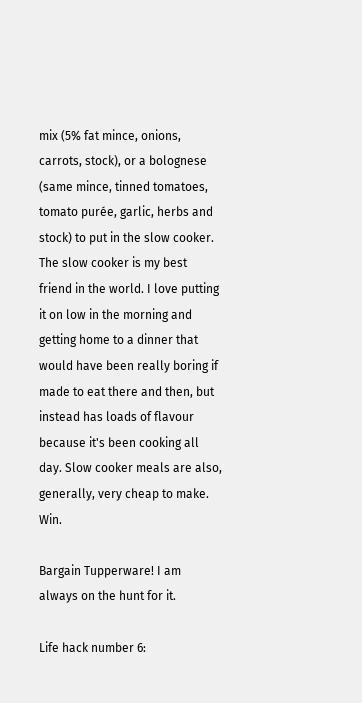mix (5% fat mince, onions, carrots, stock), or a bolognese (same mince, tinned tomatoes, tomato purée, garlic, herbs and stock) to put in the slow cooker. The slow cooker is my best friend in the world. I love putting it on low in the morning and getting home to a dinner that would have been really boring if made to eat there and then, but instead has loads of flavour because it's been cooking all day. Slow cooker meals are also, generally, very cheap to make. Win.

Bargain Tupperware! I am always on the hunt for it.

Life hack number 6: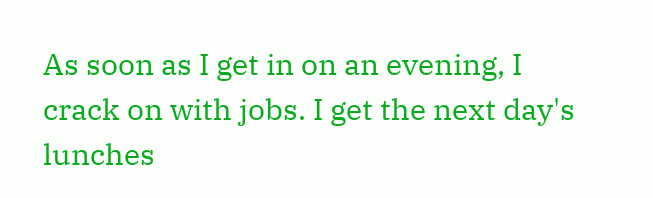As soon as I get in on an evening, I crack on with jobs. I get the next day's lunches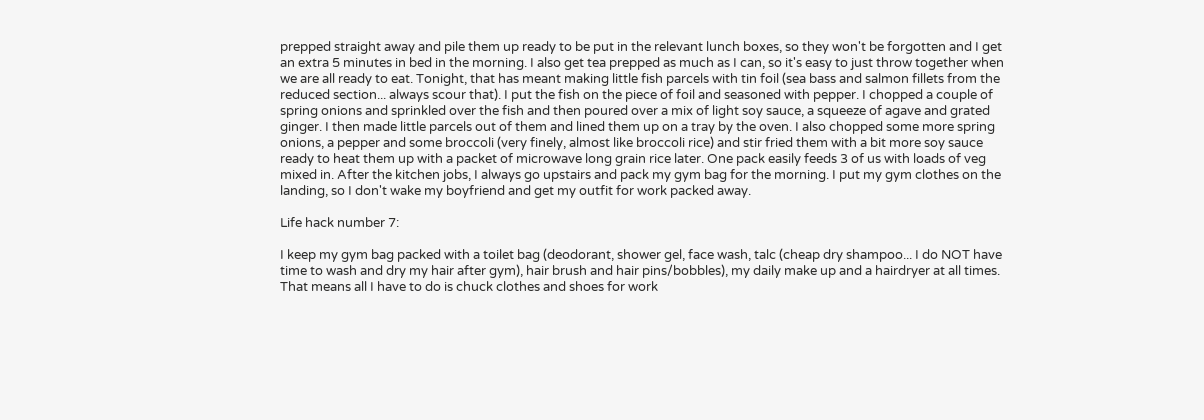prepped straight away and pile them up ready to be put in the relevant lunch boxes, so they won't be forgotten and I get an extra 5 minutes in bed in the morning. I also get tea prepped as much as I can, so it's easy to just throw together when we are all ready to eat. Tonight, that has meant making little fish parcels with tin foil (sea bass and salmon fillets from the reduced section... always scour that). I put the fish on the piece of foil and seasoned with pepper. I chopped a couple of spring onions and sprinkled over the fish and then poured over a mix of light soy sauce, a squeeze of agave and grated ginger. I then made little parcels out of them and lined them up on a tray by the oven. I also chopped some more spring onions, a pepper and some broccoli (very finely, almost like broccoli rice) and stir fried them with a bit more soy sauce ready to heat them up with a packet of microwave long grain rice later. One pack easily feeds 3 of us with loads of veg mixed in. After the kitchen jobs, I always go upstairs and pack my gym bag for the morning. I put my gym clothes on the landing, so I don't wake my boyfriend and get my outfit for work packed away.

Life hack number 7:

I keep my gym bag packed with a toilet bag (deodorant, shower gel, face wash, talc (cheap dry shampoo... I do NOT have time to wash and dry my hair after gym), hair brush and hair pins/bobbles), my daily make up and a hairdryer at all times. That means all I have to do is chuck clothes and shoes for work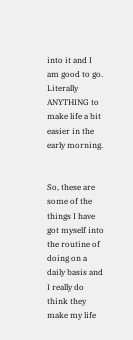into it and I am good to go. Literally ANYTHING to make life a bit easier in the early morning.


So, these are some of the things I have got myself into the routine of doing on a daily basis and I really do think they make my life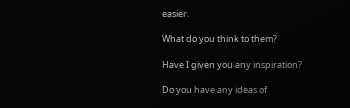easier.

What do you think to them?

Have I given you any inspiration?

Do you have any ideas of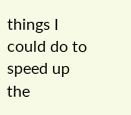things I could do to speed up the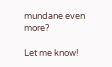mundane even more?

Let me know!